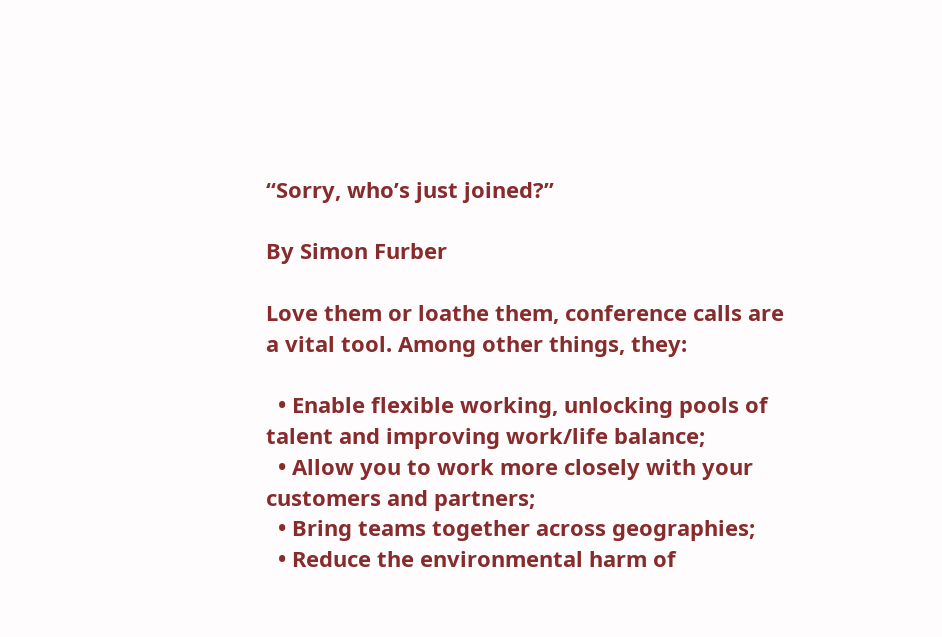“Sorry, who’s just joined?”

By Simon Furber

Love them or loathe them, conference calls are a vital tool. Among other things, they:

  • Enable flexible working, unlocking pools of talent and improving work/life balance;
  • Allow you to work more closely with your customers and partners;
  • Bring teams together across geographies;
  • Reduce the environmental harm of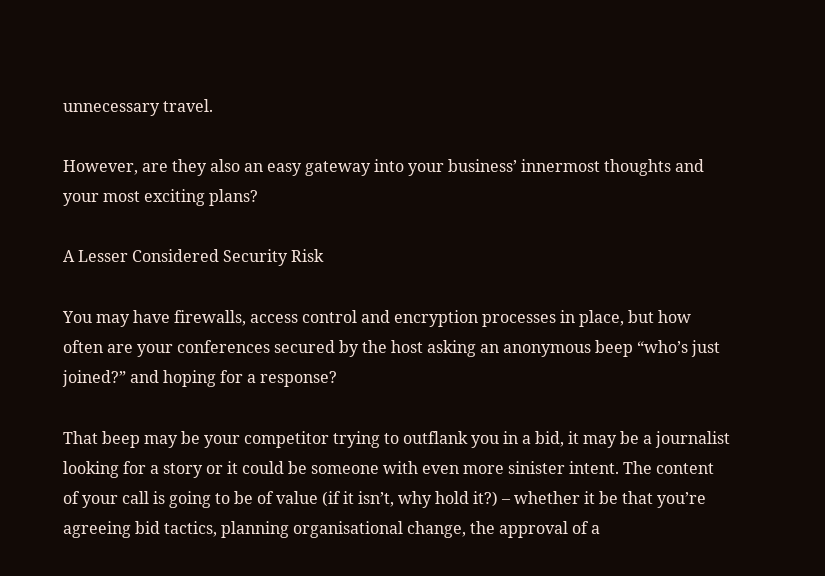unnecessary travel.

However, are they also an easy gateway into your business’ innermost thoughts and your most exciting plans?

A Lesser Considered Security Risk

You may have firewalls, access control and encryption processes in place, but how often are your conferences secured by the host asking an anonymous beep “who’s just joined?” and hoping for a response?

That beep may be your competitor trying to outflank you in a bid, it may be a journalist looking for a story or it could be someone with even more sinister intent. The content of your call is going to be of value (if it isn’t, why hold it?) – whether it be that you’re agreeing bid tactics, planning organisational change, the approval of a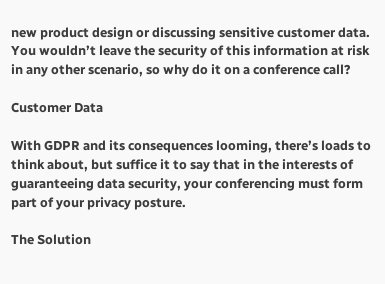new product design or discussing sensitive customer data. You wouldn’t leave the security of this information at risk in any other scenario, so why do it on a conference call?

Customer Data

With GDPR and its consequences looming, there’s loads to think about, but suffice it to say that in the interests of guaranteeing data security, your conferencing must form part of your privacy posture.

The Solution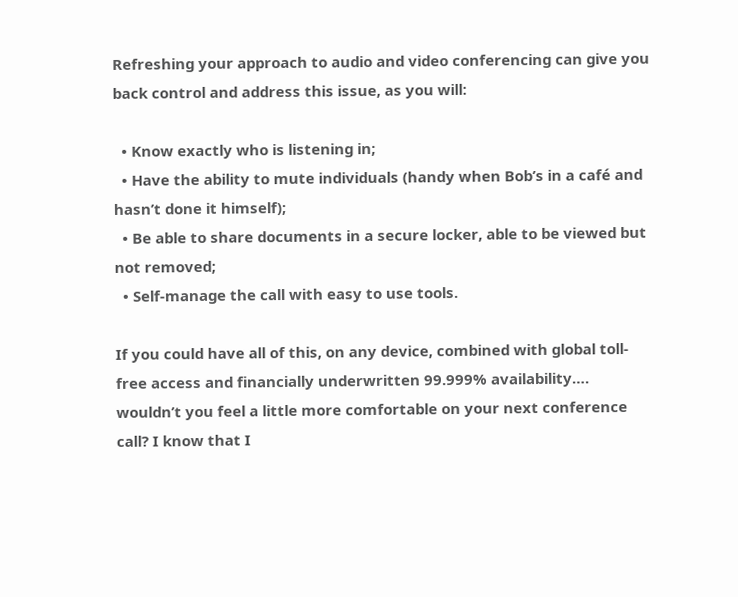Refreshing your approach to audio and video conferencing can give you back control and address this issue, as you will:

  • Know exactly who is listening in;
  • Have the ability to mute individuals (handy when Bob’s in a café and hasn’t done it himself);
  • Be able to share documents in a secure locker, able to be viewed but not removed;
  • Self-manage the call with easy to use tools.

If you could have all of this, on any device, combined with global toll-free access and financially underwritten 99.999% availability…. wouldn’t you feel a little more comfortable on your next conference call? I know that I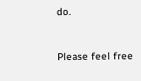do.


Please feel free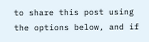to share this post using the options below, and if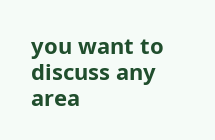you want to discuss any area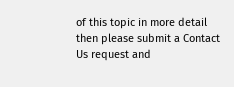of this topic in more detail then please submit a Contact Us request and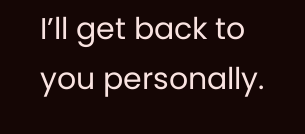I’ll get back to you personally.